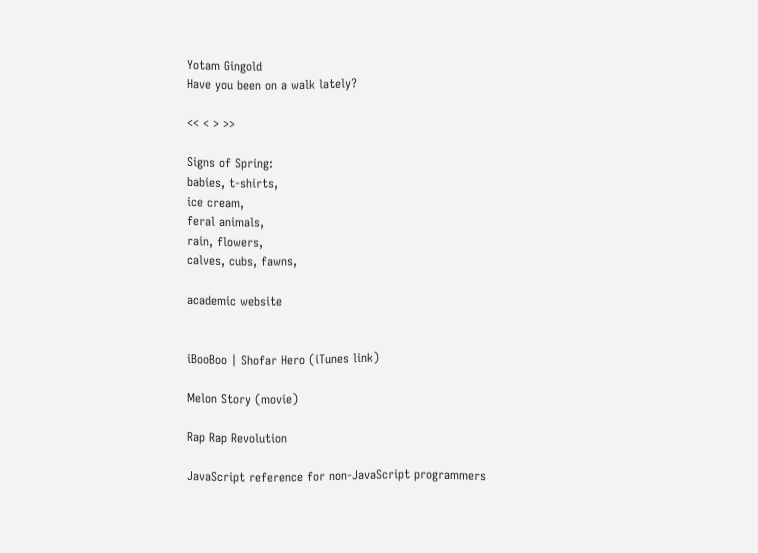Yotam Gingold
Have you been on a walk lately?

<< < > >>

Signs of Spring:
babies, t-shirts,
ice cream,
feral animals,
rain, flowers,
calves, cubs, fawns,

academic website


iBooBoo | Shofar Hero (iTunes link)

Melon Story (movie)

Rap Rap Revolution

JavaScript reference for non-JavaScript programmers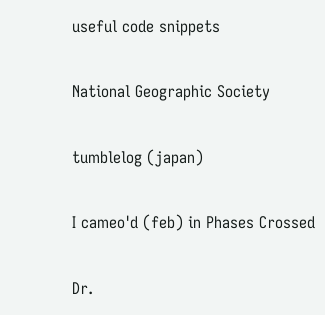useful code snippets

National Geographic Society

tumblelog (japan)

I cameo'd (feb) in Phases Crossed

Dr.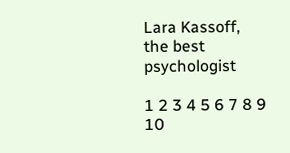Lara Kassoff, the best psychologist

1 2 3 4 5 6 7 8 9 10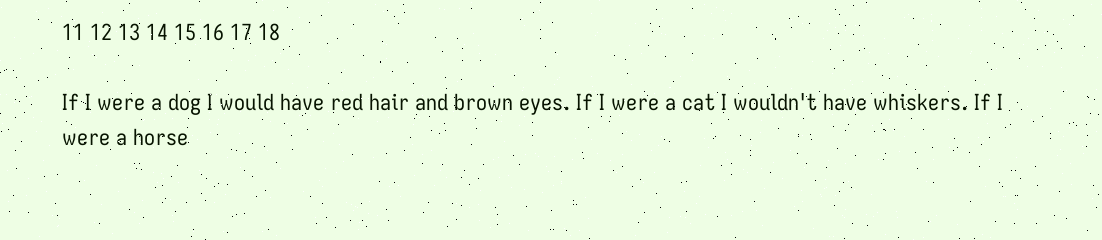11 12 13 14 15 16 17 18

If I were a dog I would have red hair and brown eyes. If I were a cat I wouldn't have whiskers. If I were a horse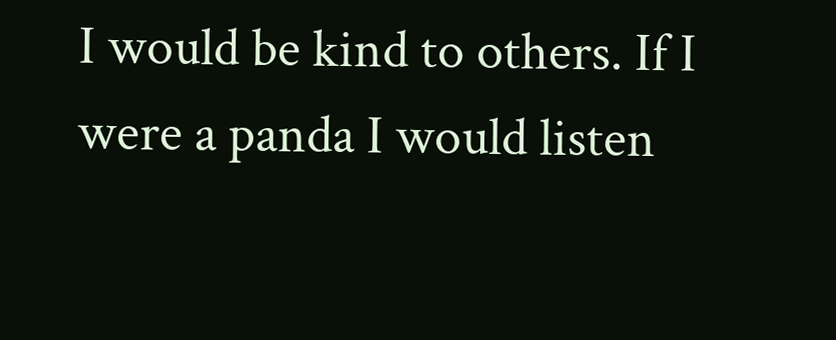I would be kind to others. If I were a panda I would listen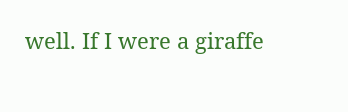well. If I were a giraffe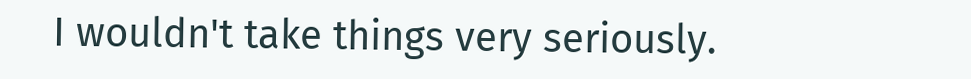I wouldn't take things very seriously.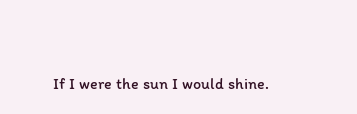If I were the sun I would shine.